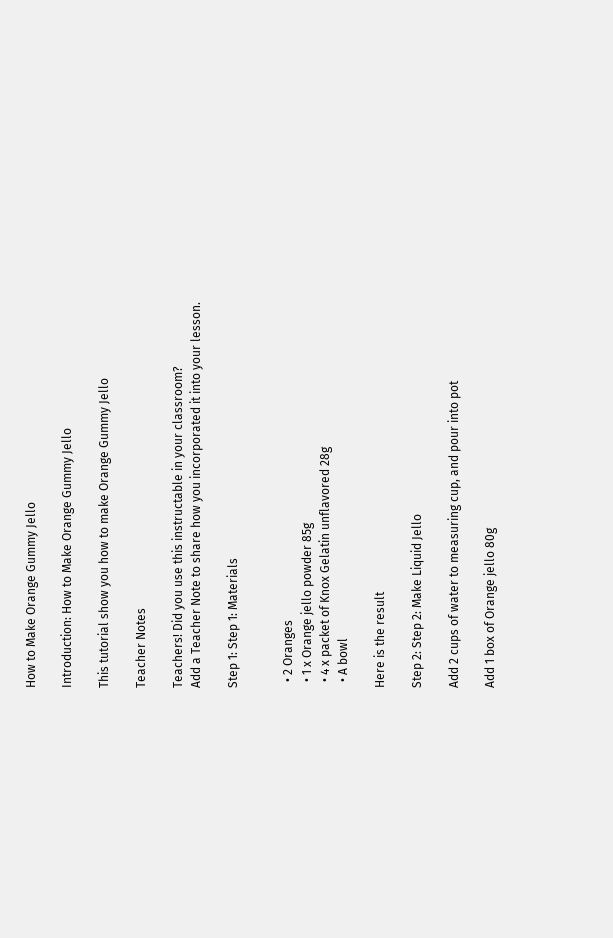How to Make Orange Gummy Jello

Introduction: How to Make Orange Gummy Jello

This tutorial show you how to make Orange Gummy Jello

Teacher Notes

Teachers! Did you use this instructable in your classroom?
Add a Teacher Note to share how you incorporated it into your lesson.

Step 1: Step 1: Materials


  • 2 Oranges
  • 1 x Orange jello powder 85g
  • 4 x packet of Knox Gelatin unflavored 28g
  • A bowl

Here is the result

Step 2: Step 2: Make Liquid Jello

Add 2 cups of water to measuring cup, and pour into pot

Add 1 box of Orange jello 80g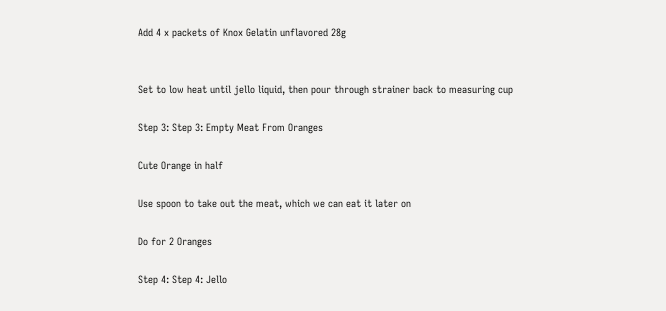Add 4 x packets of Knox Gelatin unflavored 28g


Set to low heat until jello liquid, then pour through strainer back to measuring cup

Step 3: Step 3: Empty Meat From Oranges

Cute Orange in half

Use spoon to take out the meat, which we can eat it later on

Do for 2 Oranges

Step 4: Step 4: Jello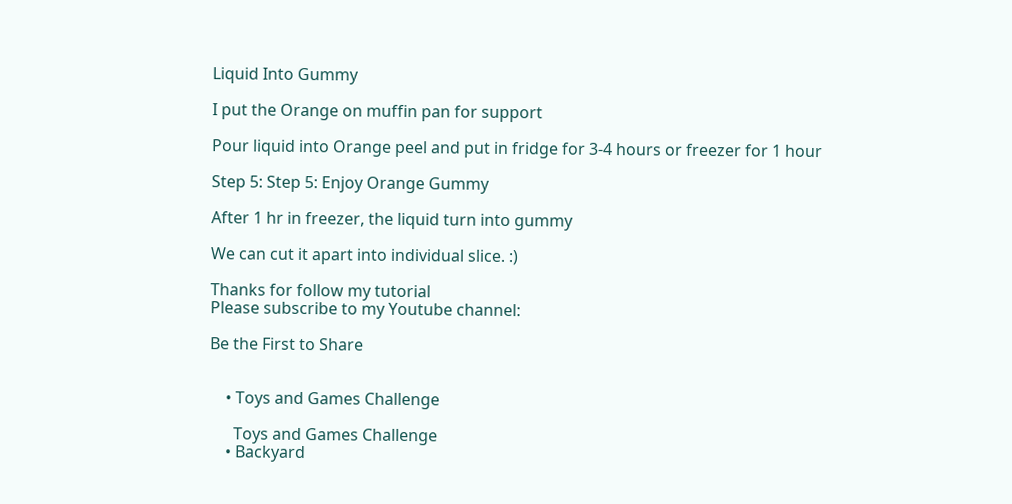Liquid Into Gummy

I put the Orange on muffin pan for support

Pour liquid into Orange peel and put in fridge for 3-4 hours or freezer for 1 hour

Step 5: Step 5: Enjoy Orange Gummy

After 1 hr in freezer, the liquid turn into gummy

We can cut it apart into individual slice. :)

Thanks for follow my tutorial
Please subscribe to my Youtube channel:

Be the First to Share


    • Toys and Games Challenge

      Toys and Games Challenge
    • Backyard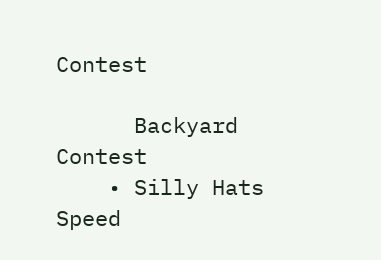Contest

      Backyard Contest
    • Silly Hats Speed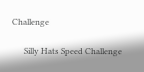Challenge

      Silly Hats Speed Challenge